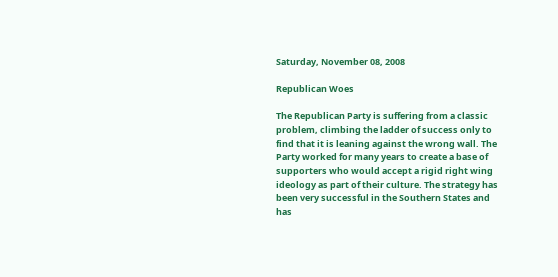Saturday, November 08, 2008

Republican Woes

The Republican Party is suffering from a classic problem, climbing the ladder of success only to find that it is leaning against the wrong wall. The Party worked for many years to create a base of supporters who would accept a rigid right wing ideology as part of their culture. The strategy has been very successful in the Southern States and has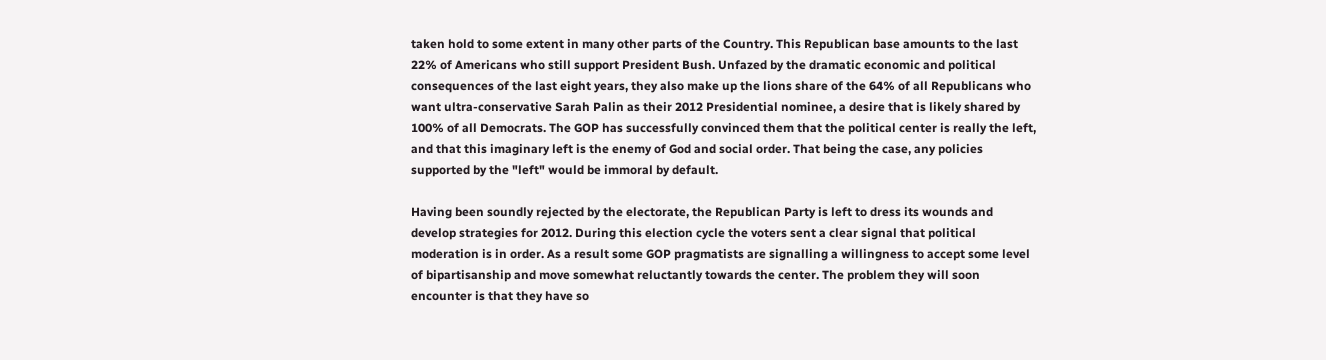taken hold to some extent in many other parts of the Country. This Republican base amounts to the last 22% of Americans who still support President Bush. Unfazed by the dramatic economic and political consequences of the last eight years, they also make up the lions share of the 64% of all Republicans who want ultra-conservative Sarah Palin as their 2012 Presidential nominee, a desire that is likely shared by 100% of all Democrats. The GOP has successfully convinced them that the political center is really the left, and that this imaginary left is the enemy of God and social order. That being the case, any policies supported by the "left" would be immoral by default.

Having been soundly rejected by the electorate, the Republican Party is left to dress its wounds and develop strategies for 2012. During this election cycle the voters sent a clear signal that political moderation is in order. As a result some GOP pragmatists are signalling a willingness to accept some level of bipartisanship and move somewhat reluctantly towards the center. The problem they will soon encounter is that they have so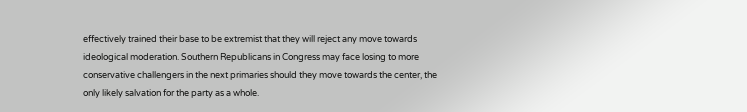effectively trained their base to be extremist that they will reject any move towards ideological moderation. Southern Republicans in Congress may face losing to more conservative challengers in the next primaries should they move towards the center, the only likely salvation for the party as a whole.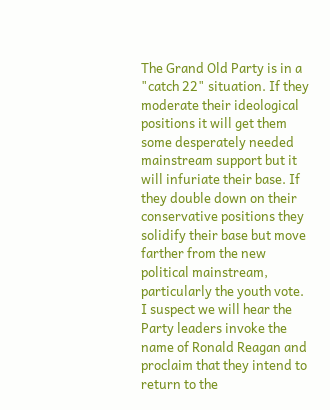The Grand Old Party is in a "catch 22" situation. If they moderate their ideological positions it will get them some desperately needed mainstream support but it will infuriate their base. If they double down on their conservative positions they solidify their base but move farther from the new political mainstream, particularly the youth vote. I suspect we will hear the Party leaders invoke the name of Ronald Reagan and proclaim that they intend to return to the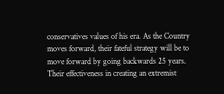conservatives values of his era. As the Country moves forward, their fateful strategy will be to move forward by going backwards 25 years. Their effectiveness in creating an extremist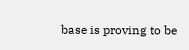base is proving to be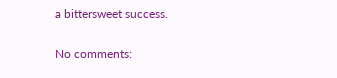a bittersweet success.

No comments: